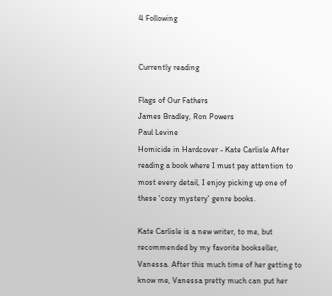4 Following


Currently reading

Flags of Our Fathers
James Bradley, Ron Powers
Paul Levine
Homicide in Hardcover - Kate Carlisle After reading a book where I must pay attention to most every detail, I enjoy picking up one of these 'cozy mystery' genre books.

Kate Carlisle is a new writer, to me, but recommended by my favorite bookseller, Vanessa. After this much time of her getting to know me, Vanessa pretty much can put her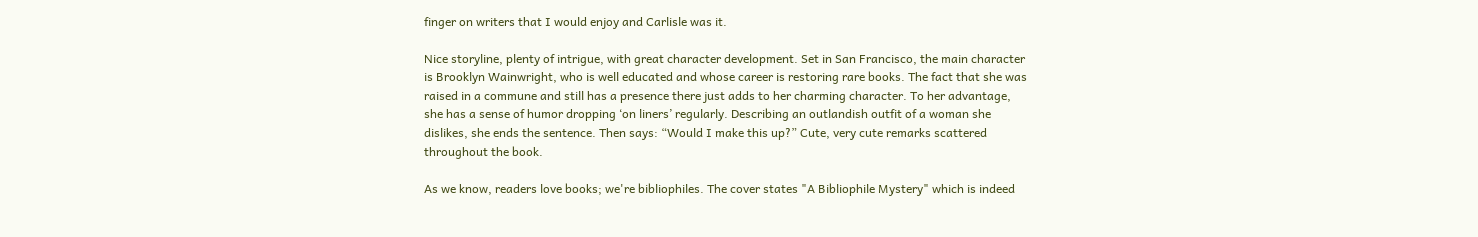finger on writers that I would enjoy and Carlisle was it.

Nice storyline, plenty of intrigue, with great character development. Set in San Francisco, the main character is Brooklyn Wainwright, who is well educated and whose career is restoring rare books. The fact that she was raised in a commune and still has a presence there just adds to her charming character. To her advantage, she has a sense of humor dropping ‘on liners’ regularly. Describing an outlandish outfit of a woman she dislikes, she ends the sentence. Then says: “Would I make this up?” Cute, very cute remarks scattered throughout the book.

As we know, readers love books; we're bibliophiles. The cover states "A Bibliophile Mystery" which is indeed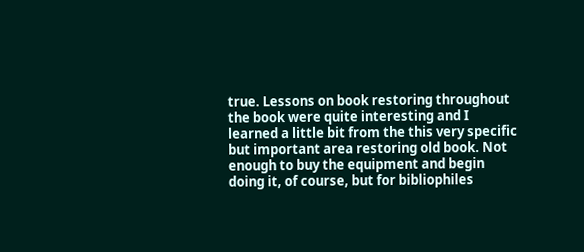true. Lessons on book restoring throughout the book were quite interesting and I learned a little bit from the this very specific but important area restoring old book. Not enough to buy the equipment and begin doing it, of course, but for bibliophiles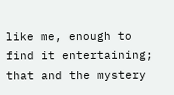like me, enough to find it entertaining; that and the mystery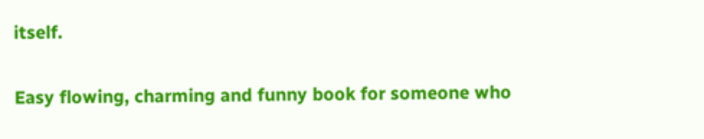itself.

Easy flowing, charming and funny book for someone who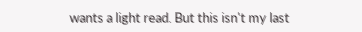wants a light read. But this isn't my last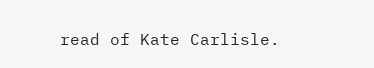read of Kate Carlisle.